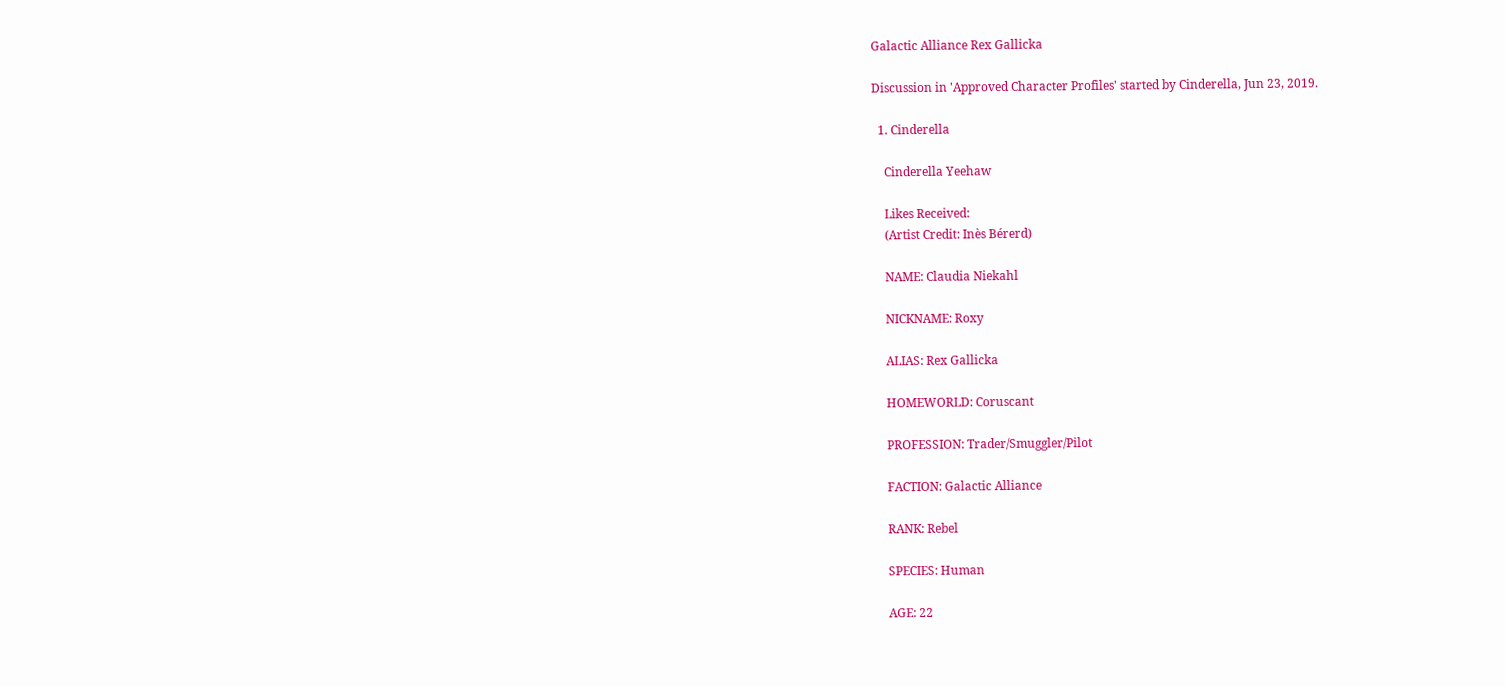Galactic Alliance Rex Gallicka

Discussion in 'Approved Character Profiles' started by Cinderella, Jun 23, 2019.

  1. Cinderella

    Cinderella Yeehaw

    Likes Received:
    (Artist Credit: Inès Bérerd)

    NAME: Claudia Niekahl

    NICKNAME: Roxy

    ALIAS: Rex Gallicka

    HOMEWORLD: Coruscant

    PROFESSION: Trader/Smuggler/Pilot

    FACTION: Galactic Alliance

    RANK: Rebel

    SPECIES: Human

    AGE: 22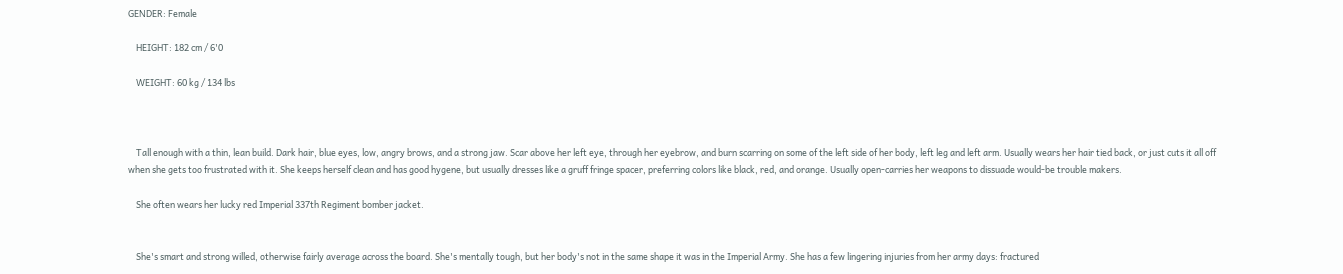GENDER: Female

    HEIGHT: 182 cm / 6'0

    WEIGHT: 60 kg / 134 lbs



    Tall enough with a thin, lean build. Dark hair, blue eyes, low, angry brows, and a strong jaw. Scar above her left eye, through her eyebrow, and burn scarring on some of the left side of her body, left leg and left arm. Usually wears her hair tied back, or just cuts it all off when she gets too frustrated with it. She keeps herself clean and has good hygene, but usually dresses like a gruff fringe spacer, preferring colors like black, red, and orange. Usually open-carries her weapons to dissuade would-be trouble makers.

    She often wears her lucky red Imperial 337th Regiment bomber jacket.


    She's smart and strong willed, otherwise fairly average across the board. She's mentally tough, but her body's not in the same shape it was in the Imperial Army. She has a few lingering injuries from her army days: fractured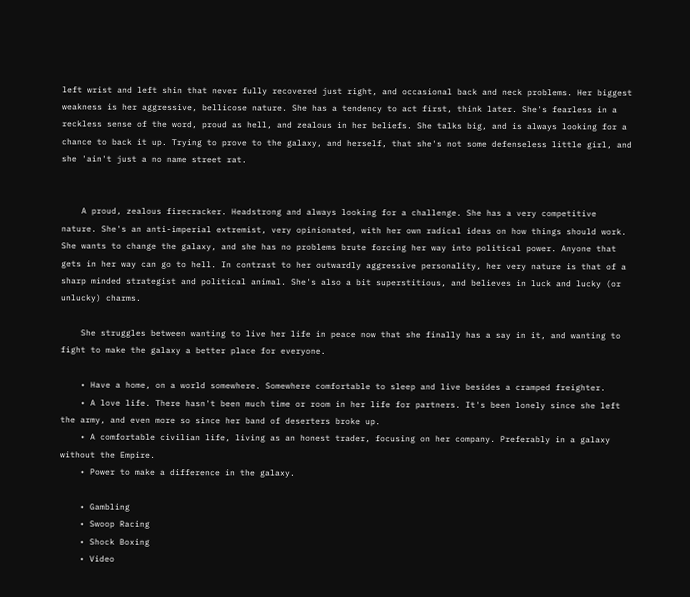left wrist and left shin that never fully recovered just right, and occasional back and neck problems. Her biggest weakness is her aggressive, bellicose nature. She has a tendency to act first, think later. She's fearless in a reckless sense of the word, proud as hell, and zealous in her beliefs. She talks big, and is always looking for a chance to back it up. Trying to prove to the galaxy, and herself, that she's not some defenseless little girl, and she 'ain't just a no name street rat.


    A proud, zealous firecracker. Headstrong and always looking for a challenge. She has a very competitive nature. She's an anti-imperial extremist, very opinionated, with her own radical ideas on how things should work. She wants to change the galaxy, and she has no problems brute forcing her way into political power. Anyone that gets in her way can go to hell. In contrast to her outwardly aggressive personality, her very nature is that of a sharp minded strategist and political animal. She's also a bit superstitious, and believes in luck and lucky (or unlucky) charms.

    She struggles between wanting to live her life in peace now that she finally has a say in it, and wanting to fight to make the galaxy a better place for everyone.

    • Have a home, on a world somewhere. Somewhere comfortable to sleep and live besides a cramped freighter.
    • A love life. There hasn't been much time or room in her life for partners. It's been lonely since she left the army, and even more so since her band of deserters broke up.
    • A comfortable civilian life, living as an honest trader, focusing on her company. Preferably in a galaxy without the Empire.
    • Power to make a difference in the galaxy.

    • Gambling
    • Swoop Racing
    • Shock Boxing
    • Video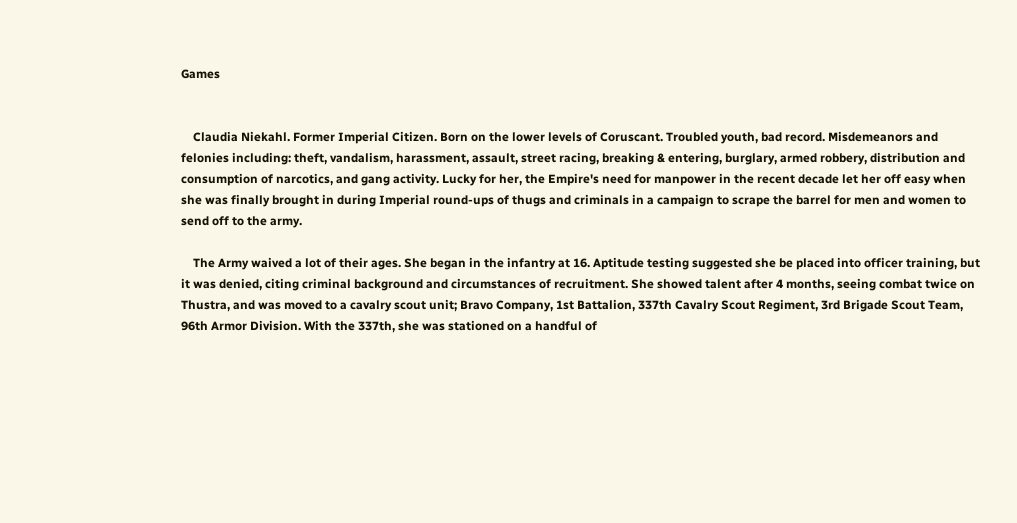Games


    Claudia Niekahl. Former Imperial Citizen. Born on the lower levels of Coruscant. Troubled youth, bad record. Misdemeanors and felonies including: theft, vandalism, harassment, assault, street racing, breaking & entering, burglary, armed robbery, distribution and consumption of narcotics, and gang activity. Lucky for her, the Empire's need for manpower in the recent decade let her off easy when she was finally brought in during Imperial round-ups of thugs and criminals in a campaign to scrape the barrel for men and women to send off to the army.

    The Army waived a lot of their ages. She began in the infantry at 16. Aptitude testing suggested she be placed into officer training, but it was denied, citing criminal background and circumstances of recruitment. She showed talent after 4 months, seeing combat twice on Thustra, and was moved to a cavalry scout unit; Bravo Company, 1st Battalion, 337th Cavalry Scout Regiment, 3rd Brigade Scout Team, 96th Armor Division. With the 337th, she was stationed on a handful of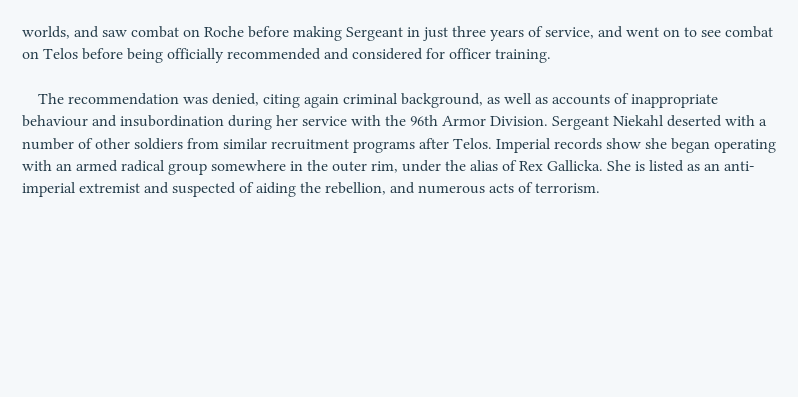worlds, and saw combat on Roche before making Sergeant in just three years of service, and went on to see combat on Telos before being officially recommended and considered for officer training.

    The recommendation was denied, citing again criminal background, as well as accounts of inappropriate behaviour and insubordination during her service with the 96th Armor Division. Sergeant Niekahl deserted with a number of other soldiers from similar recruitment programs after Telos. Imperial records show she began operating with an armed radical group somewhere in the outer rim, under the alias of Rex Gallicka. She is listed as an anti-imperial extremist and suspected of aiding the rebellion, and numerous acts of terrorism.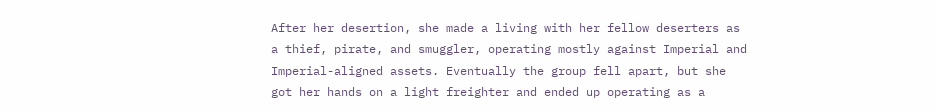After her desertion, she made a living with her fellow deserters as a thief, pirate, and smuggler, operating mostly against Imperial and Imperial-aligned assets. Eventually the group fell apart, but she got her hands on a light freighter and ended up operating as a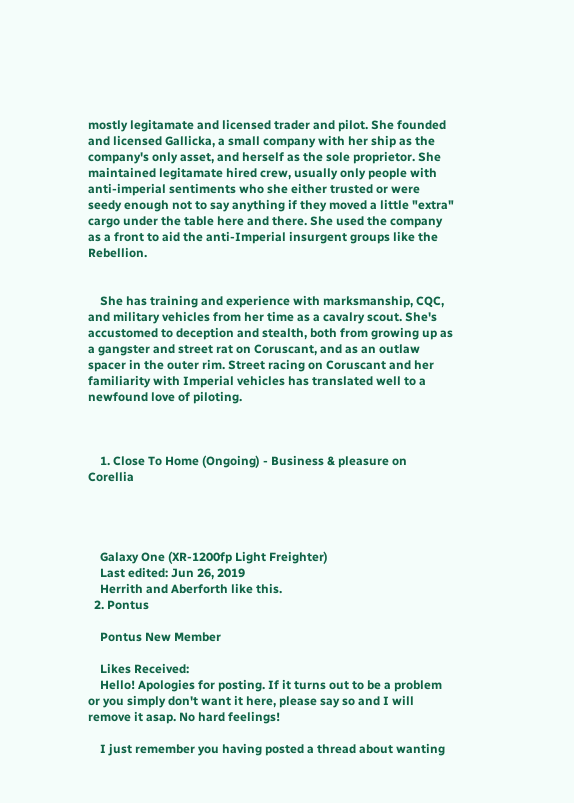mostly legitamate and licensed trader and pilot. She founded and licensed Gallicka, a small company with her ship as the company's only asset, and herself as the sole proprietor. She maintained legitamate hired crew, usually only people with anti-imperial sentiments who she either trusted or were seedy enough not to say anything if they moved a little "extra" cargo under the table here and there. She used the company as a front to aid the anti-Imperial insurgent groups like the Rebellion.


    She has training and experience with marksmanship, CQC, and military vehicles from her time as a cavalry scout. She's accustomed to deception and stealth, both from growing up as a gangster and street rat on Coruscant, and as an outlaw spacer in the outer rim. Street racing on Coruscant and her familiarity with Imperial vehicles has translated well to a newfound love of piloting.



    1. Close To Home (Ongoing) - Business & pleasure on Corellia




    Galaxy One (XR-1200fp Light Freighter)
    Last edited: Jun 26, 2019
    Herrith and Aberforth like this.
  2. Pontus

    Pontus New Member

    Likes Received:
    Hello! Apologies for posting. If it turns out to be a problem or you simply don't want it here, please say so and I will remove it asap. No hard feelings!

    I just remember you having posted a thread about wanting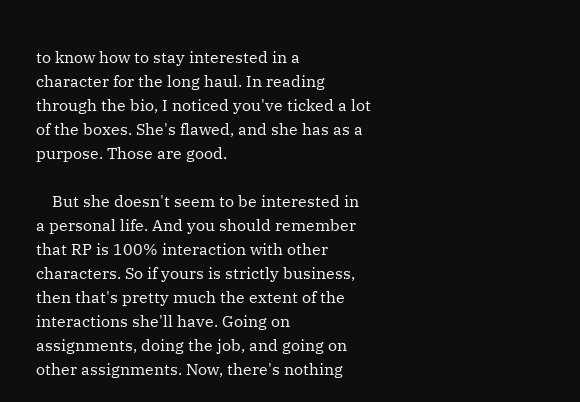to know how to stay interested in a character for the long haul. In reading through the bio, I noticed you've ticked a lot of the boxes. She's flawed, and she has as a purpose. Those are good.

    But she doesn't seem to be interested in a personal life. And you should remember that RP is 100% interaction with other characters. So if yours is strictly business, then that's pretty much the extent of the interactions she'll have. Going on assignments, doing the job, and going on other assignments. Now, there's nothing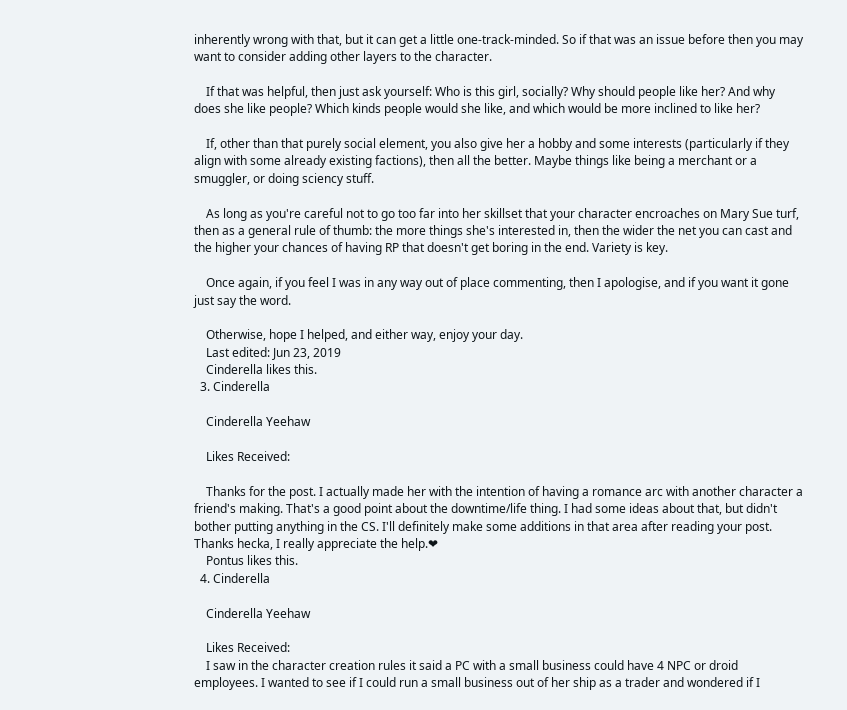inherently wrong with that, but it can get a little one-track-minded. So if that was an issue before then you may want to consider adding other layers to the character.

    If that was helpful, then just ask yourself: Who is this girl, socially? Why should people like her? And why does she like people? Which kinds people would she like, and which would be more inclined to like her?

    If, other than that purely social element, you also give her a hobby and some interests (particularly if they align with some already existing factions), then all the better. Maybe things like being a merchant or a smuggler, or doing sciency stuff.

    As long as you're careful not to go too far into her skillset that your character encroaches on Mary Sue turf, then as a general rule of thumb: the more things she's interested in, then the wider the net you can cast and the higher your chances of having RP that doesn't get boring in the end. Variety is key.

    Once again, if you feel I was in any way out of place commenting, then I apologise, and if you want it gone just say the word.

    Otherwise, hope I helped, and either way, enjoy your day.
    Last edited: Jun 23, 2019
    Cinderella likes this.
  3. Cinderella

    Cinderella Yeehaw

    Likes Received:

    Thanks for the post. I actually made her with the intention of having a romance arc with another character a friend's making. That's a good point about the downtime/life thing. I had some ideas about that, but didn't bother putting anything in the CS. I'll definitely make some additions in that area after reading your post. Thanks hecka, I really appreciate the help.❤
    Pontus likes this.
  4. Cinderella

    Cinderella Yeehaw

    Likes Received:
    I saw in the character creation rules it said a PC with a small business could have 4 NPC or droid employees. I wanted to see if I could run a small business out of her ship as a trader and wondered if I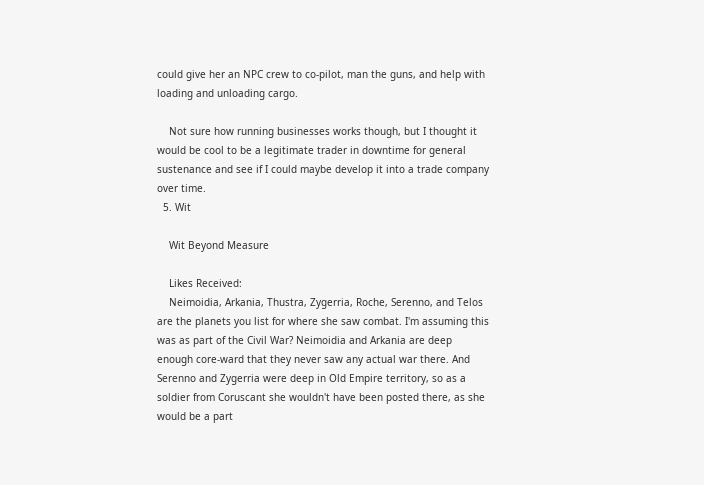could give her an NPC crew to co-pilot, man the guns, and help with loading and unloading cargo.

    Not sure how running businesses works though, but I thought it would be cool to be a legitimate trader in downtime for general sustenance and see if I could maybe develop it into a trade company over time.
  5. Wit

    Wit Beyond Measure

    Likes Received:
    Neimoidia, Arkania, Thustra, Zygerria, Roche, Serenno, and Telos are the planets you list for where she saw combat. I'm assuming this was as part of the Civil War? Neimoidia and Arkania are deep enough core-ward that they never saw any actual war there. And Serenno and Zygerria were deep in Old Empire territory, so as a soldier from Coruscant she wouldn't have been posted there, as she would be a part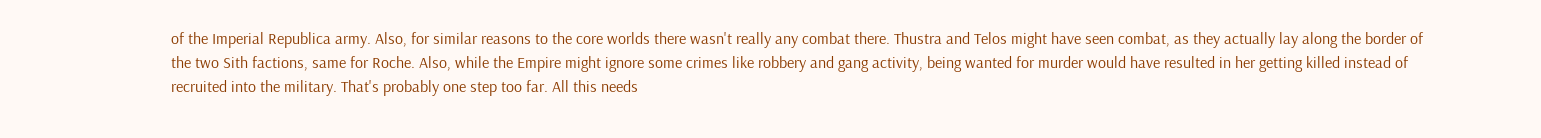of the Imperial Republica army. Also, for similar reasons to the core worlds there wasn't really any combat there. Thustra and Telos might have seen combat, as they actually lay along the border of the two Sith factions, same for Roche. Also, while the Empire might ignore some crimes like robbery and gang activity, being wanted for murder would have resulted in her getting killed instead of recruited into the military. That's probably one step too far. All this needs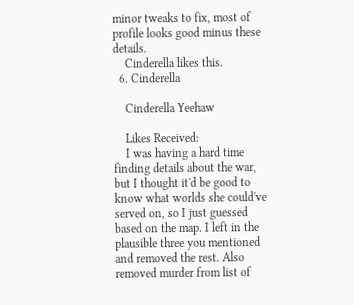minor tweaks to fix, most of profile looks good minus these details.
    Cinderella likes this.
  6. Cinderella

    Cinderella Yeehaw

    Likes Received:
    I was having a hard time finding details about the war, but I thought it'd be good to know what worlds she could've served on, so I just guessed based on the map. I left in the plausible three you mentioned and removed the rest. Also removed murder from list of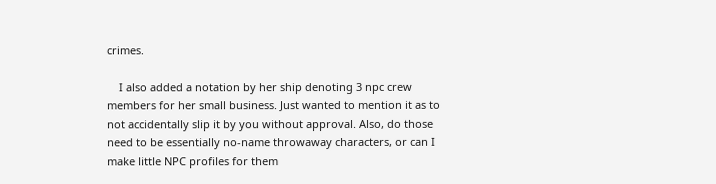crimes.

    I also added a notation by her ship denoting 3 npc crew members for her small business. Just wanted to mention it as to not accidentally slip it by you without approval. Also, do those need to be essentially no-name throwaway characters, or can I make little NPC profiles for them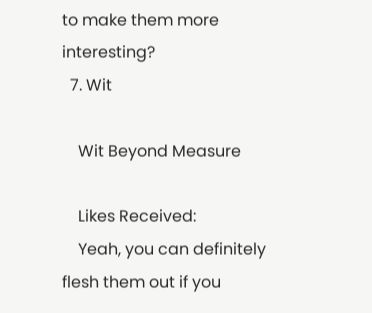to make them more interesting?
  7. Wit

    Wit Beyond Measure

    Likes Received:
    Yeah, you can definitely flesh them out if you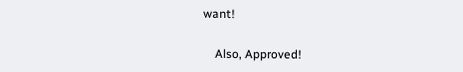want!

    Also, Approved!